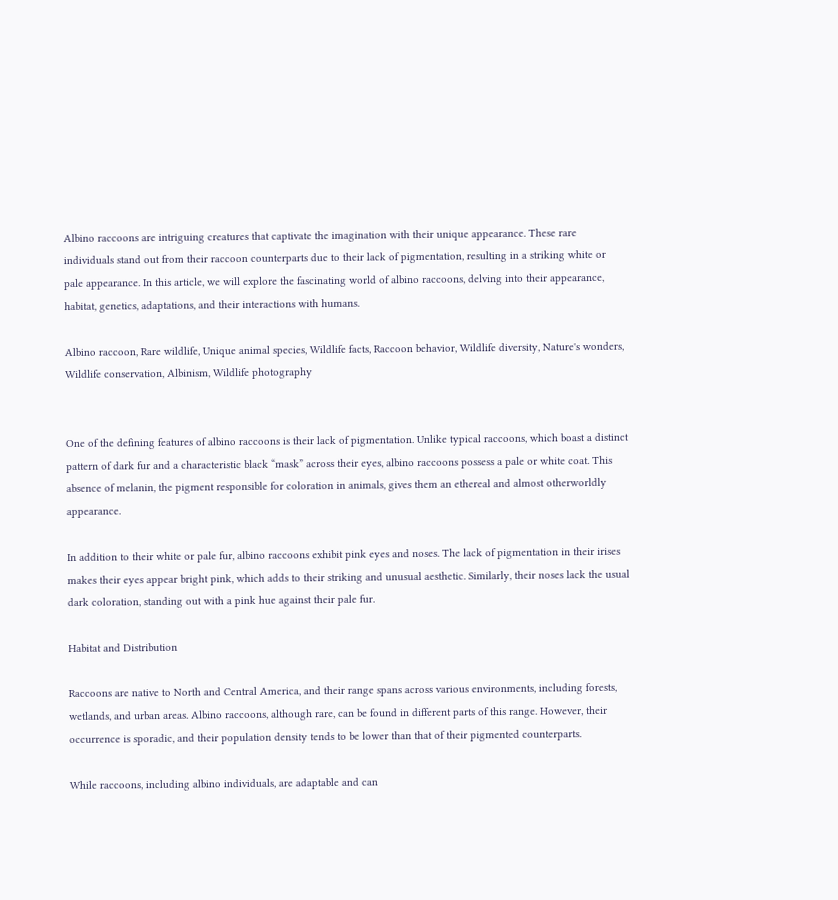Albino raccoons are intriguing creatures that captivate the imagination with their unique appearance. These rare individuals stand out from their raccoon counterparts due to their lack of pigmentation, resulting in a striking white or pale appearance. In this article, we will explore the fascinating world of albino raccoons, delving into their appearance, habitat, genetics, adaptations, and their interactions with humans.

Albino raccoon, Rare wildlife, Unique animal species, Wildlife facts, Raccoon behavior, Wildlife diversity, Nature's wonders, Wildlife conservation, Albinism, Wildlife photography


One of the defining features of albino raccoons is their lack of pigmentation. Unlike typical raccoons, which boast a distinct pattern of dark fur and a characteristic black “mask” across their eyes, albino raccoons possess a pale or white coat. This absence of melanin, the pigment responsible for coloration in animals, gives them an ethereal and almost otherworldly appearance.

In addition to their white or pale fur, albino raccoons exhibit pink eyes and noses. The lack of pigmentation in their irises makes their eyes appear bright pink, which adds to their striking and unusual aesthetic. Similarly, their noses lack the usual dark coloration, standing out with a pink hue against their pale fur.

Habitat and Distribution

Raccoons are native to North and Central America, and their range spans across various environments, including forests, wetlands, and urban areas. Albino raccoons, although rare, can be found in different parts of this range. However, their occurrence is sporadic, and their population density tends to be lower than that of their pigmented counterparts.

While raccoons, including albino individuals, are adaptable and can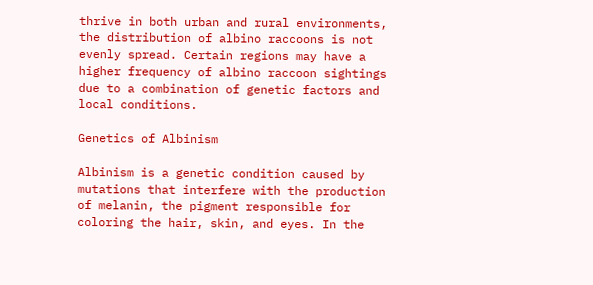thrive in both urban and rural environments, the distribution of albino raccoons is not evenly spread. Certain regions may have a higher frequency of albino raccoon sightings due to a combination of genetic factors and local conditions.

Genetics of Albinism

Albinism is a genetic condition caused by mutations that interfere with the production of melanin, the pigment responsible for coloring the hair, skin, and eyes. In the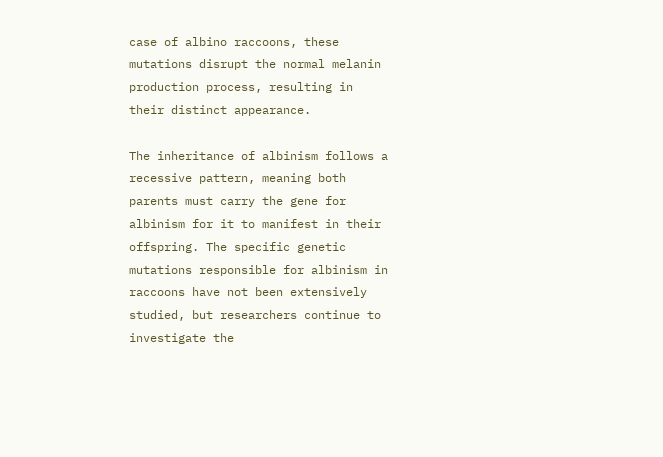case of albino raccoons, these mutations disrupt the normal melanin production process, resulting in their distinct appearance.

The inheritance of albinism follows a recessive pattern, meaning both parents must carry the gene for albinism for it to manifest in their offspring. The specific genetic mutations responsible for albinism in raccoons have not been extensively studied, but researchers continue to investigate the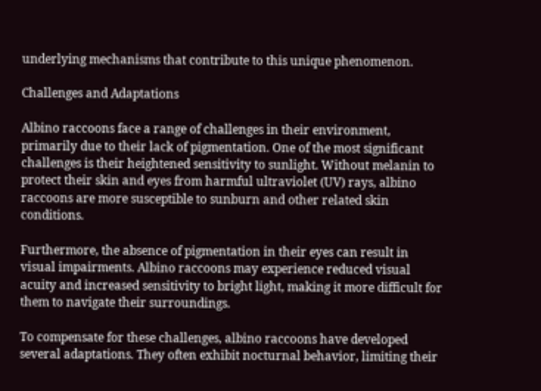underlying mechanisms that contribute to this unique phenomenon.

Challenges and Adaptations

Albino raccoons face a range of challenges in their environment, primarily due to their lack of pigmentation. One of the most significant challenges is their heightened sensitivity to sunlight. Without melanin to protect their skin and eyes from harmful ultraviolet (UV) rays, albino raccoons are more susceptible to sunburn and other related skin conditions.

Furthermore, the absence of pigmentation in their eyes can result in visual impairments. Albino raccoons may experience reduced visual acuity and increased sensitivity to bright light, making it more difficult for them to navigate their surroundings.

To compensate for these challenges, albino raccoons have developed several adaptations. They often exhibit nocturnal behavior, limiting their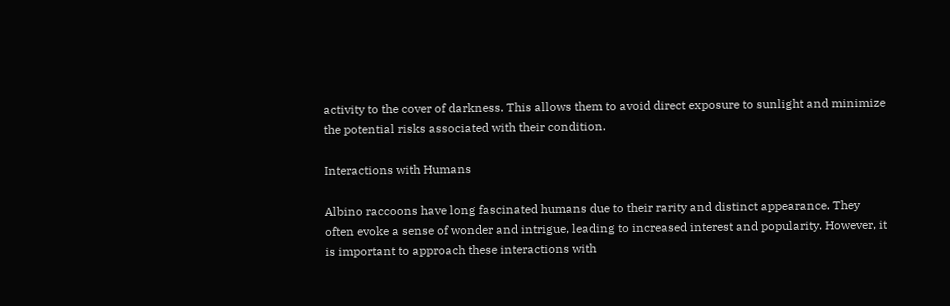activity to the cover of darkness. This allows them to avoid direct exposure to sunlight and minimize the potential risks associated with their condition.

Interactions with Humans

Albino raccoons have long fascinated humans due to their rarity and distinct appearance. They often evoke a sense of wonder and intrigue, leading to increased interest and popularity. However, it is important to approach these interactions with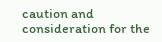caution and consideration for the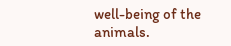well-being of the animals.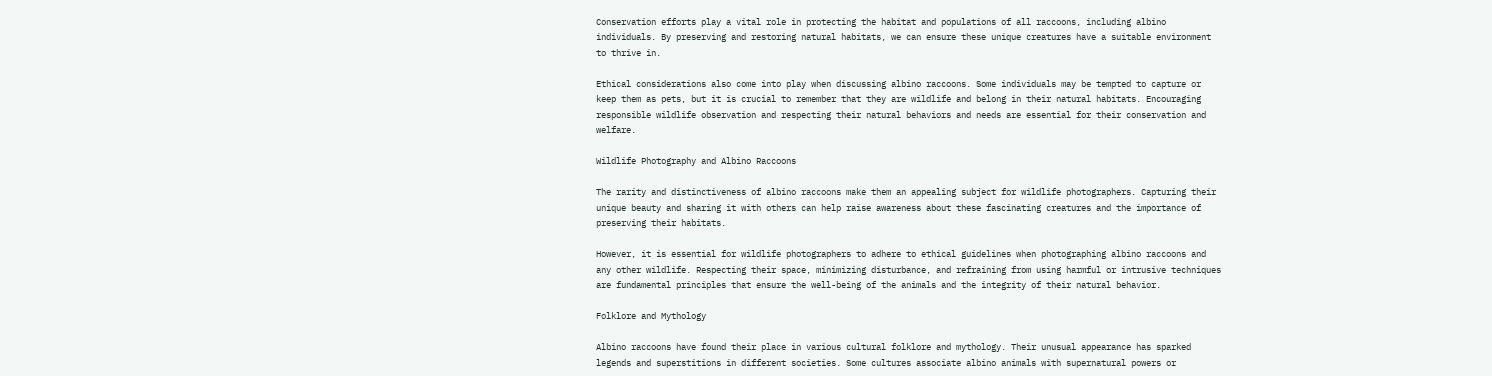Conservation efforts play a vital role in protecting the habitat and populations of all raccoons, including albino individuals. By preserving and restoring natural habitats, we can ensure these unique creatures have a suitable environment to thrive in.

Ethical considerations also come into play when discussing albino raccoons. Some individuals may be tempted to capture or keep them as pets, but it is crucial to remember that they are wildlife and belong in their natural habitats. Encouraging responsible wildlife observation and respecting their natural behaviors and needs are essential for their conservation and welfare.

Wildlife Photography and Albino Raccoons

The rarity and distinctiveness of albino raccoons make them an appealing subject for wildlife photographers. Capturing their unique beauty and sharing it with others can help raise awareness about these fascinating creatures and the importance of preserving their habitats.

However, it is essential for wildlife photographers to adhere to ethical guidelines when photographing albino raccoons and any other wildlife. Respecting their space, minimizing disturbance, and refraining from using harmful or intrusive techniques are fundamental principles that ensure the well-being of the animals and the integrity of their natural behavior.

Folklore and Mythology

Albino raccoons have found their place in various cultural folklore and mythology. Their unusual appearance has sparked legends and superstitions in different societies. Some cultures associate albino animals with supernatural powers or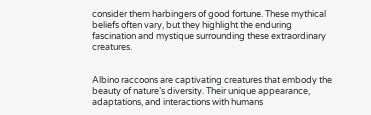consider them harbingers of good fortune. These mythical beliefs often vary, but they highlight the enduring fascination and mystique surrounding these extraordinary creatures.


Albino raccoons are captivating creatures that embody the beauty of nature’s diversity. Their unique appearance, adaptations, and interactions with humans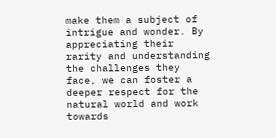make them a subject of intrigue and wonder. By appreciating their rarity and understanding the challenges they face, we can foster a deeper respect for the natural world and work towards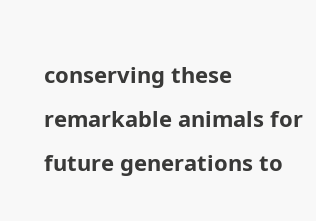conserving these remarkable animals for future generations to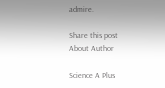admire.

Share this post
About Author

Science A Plus